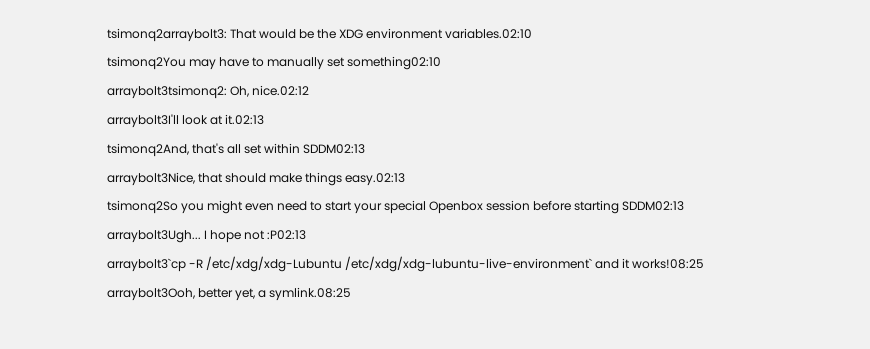tsimonq2arraybolt3: That would be the XDG environment variables.02:10
tsimonq2You may have to manually set something02:10
arraybolt3tsimonq2: Oh, nice.02:12
arraybolt3I'll look at it.02:13
tsimonq2And, that's all set within SDDM02:13
arraybolt3Nice, that should make things easy.02:13
tsimonq2So you might even need to start your special Openbox session before starting SDDM02:13
arraybolt3Ugh... I hope not :P02:13
arraybolt3`cp -R /etc/xdg/xdg-Lubuntu /etc/xdg/xdg-lubuntu-live-environment` and it works!08:25
arraybolt3Ooh, better yet, a symlink.08:25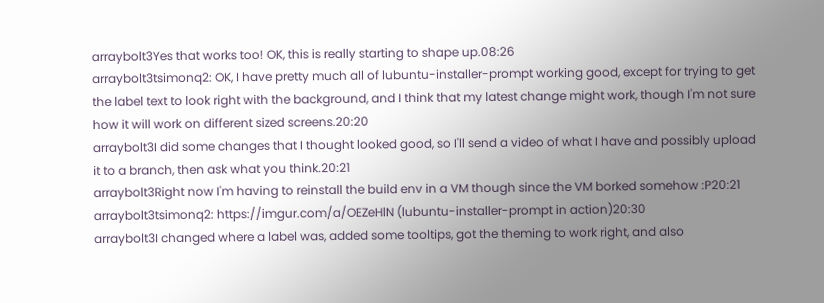arraybolt3Yes that works too! OK, this is really starting to shape up.08:26
arraybolt3tsimonq2: OK, I have pretty much all of lubuntu-installer-prompt working good, except for trying to get the label text to look right with the background, and I think that my latest change might work, though I'm not sure how it will work on different sized screens.20:20
arraybolt3I did some changes that I thought looked good, so I'll send a video of what I have and possibly upload it to a branch, then ask what you think.20:21
arraybolt3Right now I'm having to reinstall the build env in a VM though since the VM borked somehow :P20:21
arraybolt3tsimonq2: https://imgur.com/a/OEZeHlN (lubuntu-installer-prompt in action)20:30
arraybolt3I changed where a label was, added some tooltips, got the theming to work right, and also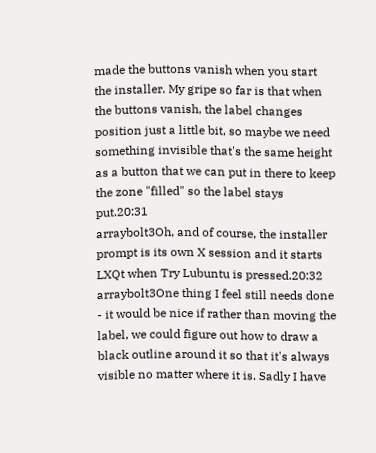made the buttons vanish when you start the installer. My gripe so far is that when the buttons vanish, the label changes position just a little bit, so maybe we need something invisible that's the same height as a button that we can put in there to keep the zone "filled" so the label stays put.20:31
arraybolt3Oh, and of course, the installer prompt is its own X session and it starts LXQt when Try Lubuntu is pressed.20:32
arraybolt3One thing I feel still needs done - it would be nice if rather than moving the label, we could figure out how to draw a black outline around it so that it's always visible no matter where it is. Sadly I have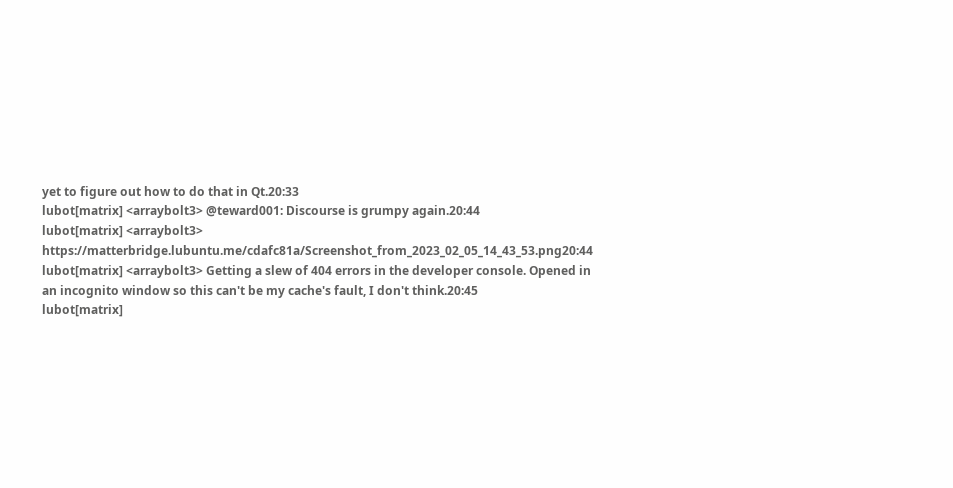yet to figure out how to do that in Qt.20:33
lubot[matrix] <arraybolt3> @teward001: Discourse is grumpy again.20:44
lubot[matrix] <arraybolt3> https://matterbridge.lubuntu.me/cdafc81a/Screenshot_from_2023_02_05_14_43_53.png20:44
lubot[matrix] <arraybolt3> Getting a slew of 404 errors in the developer console. Opened in an incognito window so this can't be my cache's fault, I don't think.20:45
lubot[matrix]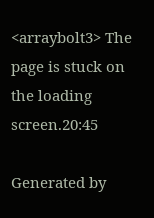<arraybolt3> The page is stuck on the loading screen.20:45

Generated by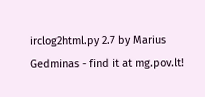irclog2html.py 2.7 by Marius Gedminas - find it at mg.pov.lt!